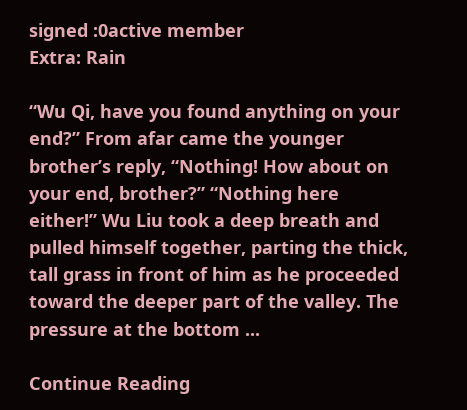signed :0active member
Extra: Rain

“Wu Qi, have you found anything on your end?” From afar came the younger brother’s reply, “Nothing! How about on your end, brother?” “Nothing here either!” Wu Liu took a deep breath and pulled himself together, parting the thick, tall grass in front of him as he proceeded toward the deeper part of the valley. The pressure at the bottom ...

Continue Reading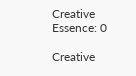Creative Essence: 0

Creative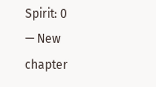Spirit: 0
— New chapter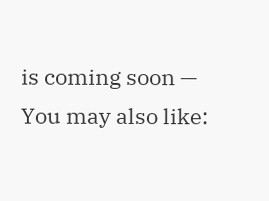is coming soon —
You may also like: